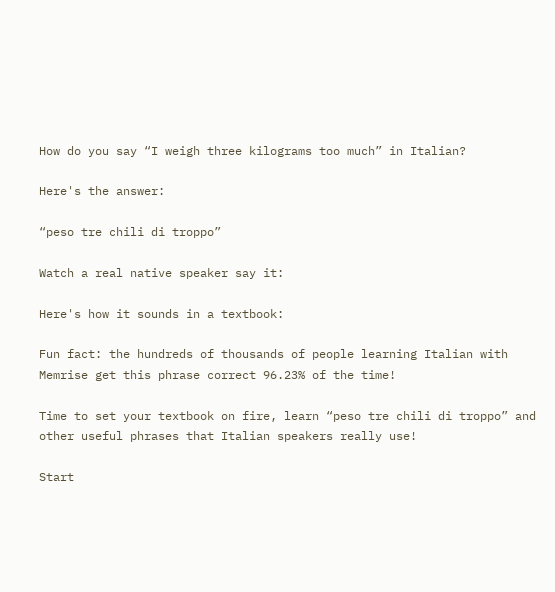How do you say “I weigh three kilograms too much” in Italian?

Here's the answer:

“peso tre chili di troppo”

Watch a real native speaker say it:

Here's how it sounds in a textbook:

Fun fact: the hundreds of thousands of people learning Italian with Memrise get this phrase correct 96.23% of the time!

Time to set your textbook on fire, learn “peso tre chili di troppo” and other useful phrases that Italian speakers really use!

Start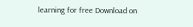learning for free Download on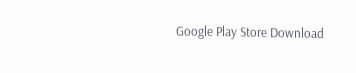Google Play Store Download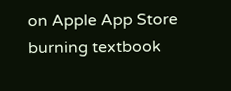on Apple App Store
burning textbook